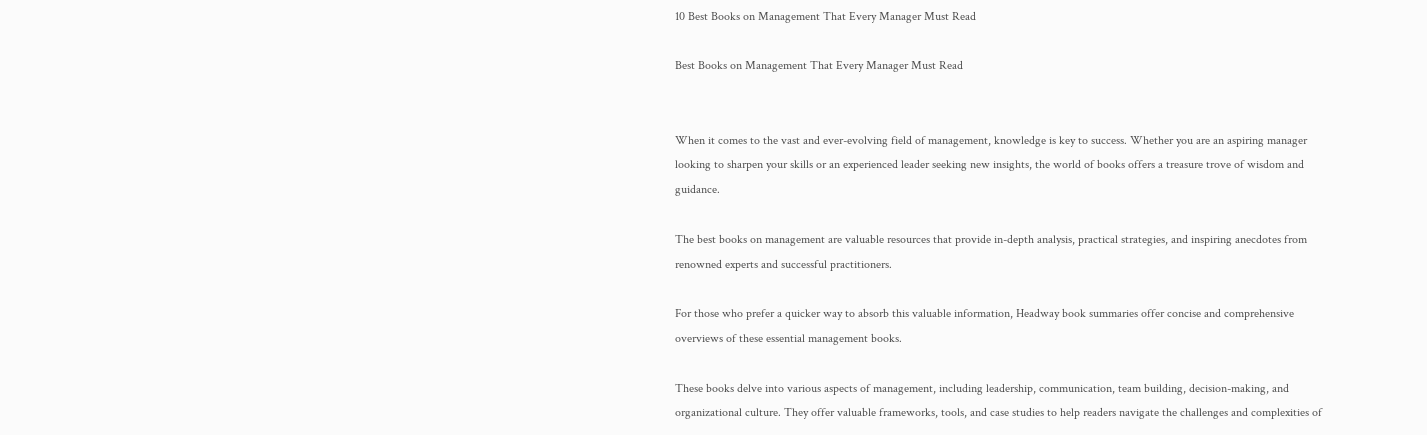10 Best Books on Management That Every Manager Must Read

Best Books on Management That Every Manager Must Read


When it comes to the vast and ever-evolving field of management, knowledge is key to success. Whether you are an aspiring manager looking to sharpen your skills or an experienced leader seeking new insights, the world of books offers a treasure trove of wisdom and guidance.

The best books on management are valuable resources that provide in-depth analysis, practical strategies, and inspiring anecdotes from renowned experts and successful practitioners.

For those who prefer a quicker way to absorb this valuable information, Headway book summaries offer concise and comprehensive overviews of these essential management books.

These books delve into various aspects of management, including leadership, communication, team building, decision-making, and organizational culture. They offer valuable frameworks, tools, and case studies to help readers navigate the challenges and complexities of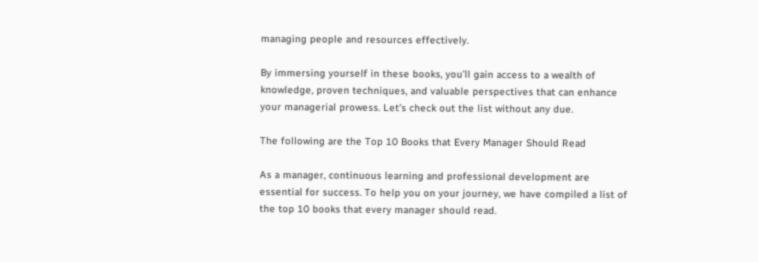managing people and resources effectively.

By immersing yourself in these books, you’ll gain access to a wealth of knowledge, proven techniques, and valuable perspectives that can enhance your managerial prowess. Let’s check out the list without any due.

The following are the Top 10 Books that Every Manager Should Read

As a manager, continuous learning and professional development are essential for success. To help you on your journey, we have compiled a list of the top 10 books that every manager should read.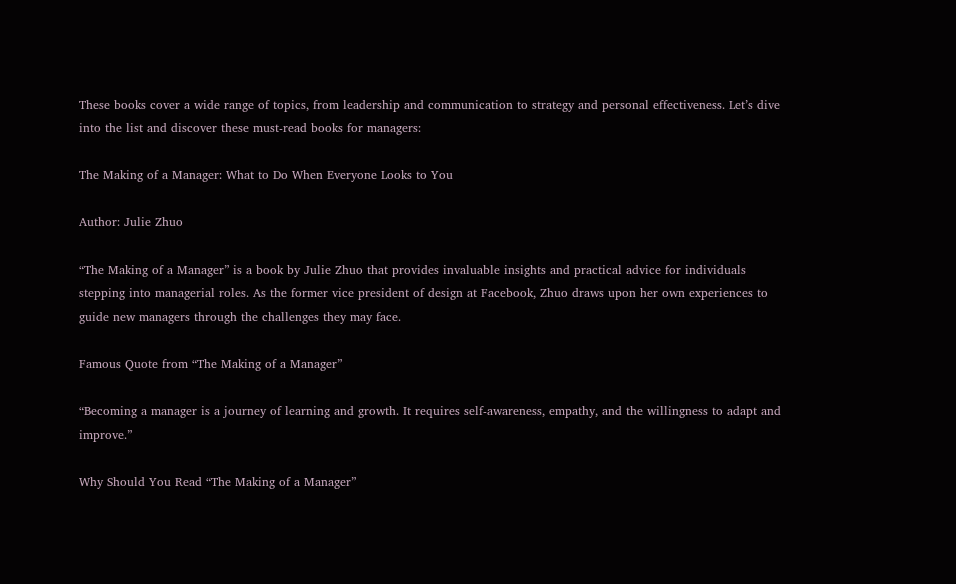These books cover a wide range of topics, from leadership and communication to strategy and personal effectiveness. Let’s dive into the list and discover these must-read books for managers:

The Making of a Manager: What to Do When Everyone Looks to You

Author: Julie Zhuo

“The Making of a Manager” is a book by Julie Zhuo that provides invaluable insights and practical advice for individuals stepping into managerial roles. As the former vice president of design at Facebook, Zhuo draws upon her own experiences to guide new managers through the challenges they may face.

Famous Quote from “The Making of a Manager”

“Becoming a manager is a journey of learning and growth. It requires self-awareness, empathy, and the willingness to adapt and improve.”

Why Should You Read “The Making of a Manager”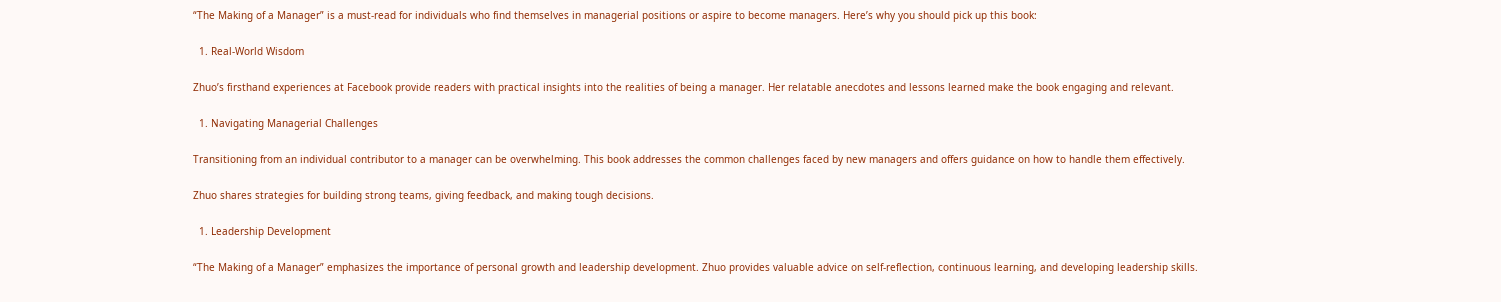“The Making of a Manager” is a must-read for individuals who find themselves in managerial positions or aspire to become managers. Here’s why you should pick up this book:

  1. Real-World Wisdom

Zhuo’s firsthand experiences at Facebook provide readers with practical insights into the realities of being a manager. Her relatable anecdotes and lessons learned make the book engaging and relevant.

  1. Navigating Managerial Challenges

Transitioning from an individual contributor to a manager can be overwhelming. This book addresses the common challenges faced by new managers and offers guidance on how to handle them effectively.

Zhuo shares strategies for building strong teams, giving feedback, and making tough decisions.

  1. Leadership Development

“The Making of a Manager” emphasizes the importance of personal growth and leadership development. Zhuo provides valuable advice on self-reflection, continuous learning, and developing leadership skills.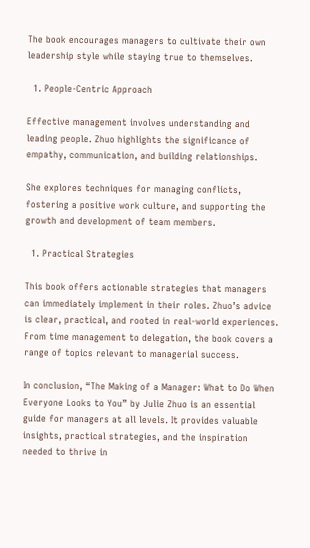The book encourages managers to cultivate their own leadership style while staying true to themselves.

  1. People-Centric Approach

Effective management involves understanding and leading people. Zhuo highlights the significance of empathy, communication, and building relationships.

She explores techniques for managing conflicts, fostering a positive work culture, and supporting the growth and development of team members.

  1. Practical Strategies

This book offers actionable strategies that managers can immediately implement in their roles. Zhuo’s advice is clear, practical, and rooted in real-world experiences. From time management to delegation, the book covers a range of topics relevant to managerial success.

In conclusion, “The Making of a Manager: What to Do When Everyone Looks to You” by Julie Zhuo is an essential guide for managers at all levels. It provides valuable insights, practical strategies, and the inspiration needed to thrive in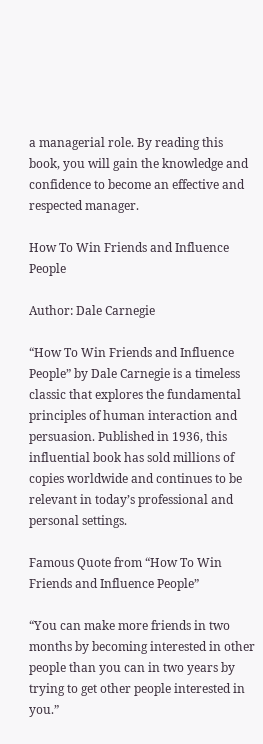a managerial role. By reading this book, you will gain the knowledge and confidence to become an effective and respected manager.

How To Win Friends and Influence People

Author: Dale Carnegie

“How To Win Friends and Influence People” by Dale Carnegie is a timeless classic that explores the fundamental principles of human interaction and persuasion. Published in 1936, this influential book has sold millions of copies worldwide and continues to be relevant in today’s professional and personal settings.

Famous Quote from “How To Win Friends and Influence People”

“You can make more friends in two months by becoming interested in other people than you can in two years by trying to get other people interested in you.”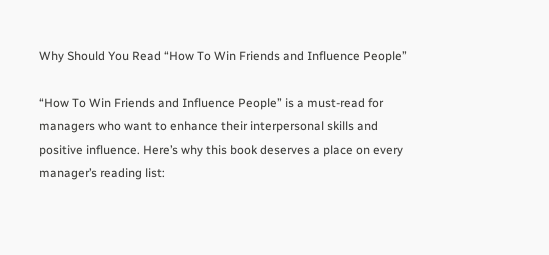Why Should You Read “How To Win Friends and Influence People”

“How To Win Friends and Influence People” is a must-read for managers who want to enhance their interpersonal skills and positive influence. Here’s why this book deserves a place on every manager’s reading list: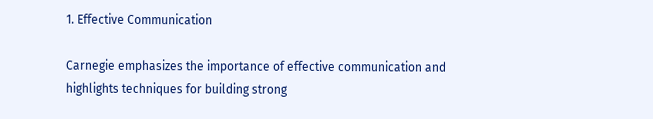1. Effective Communication

Carnegie emphasizes the importance of effective communication and highlights techniques for building strong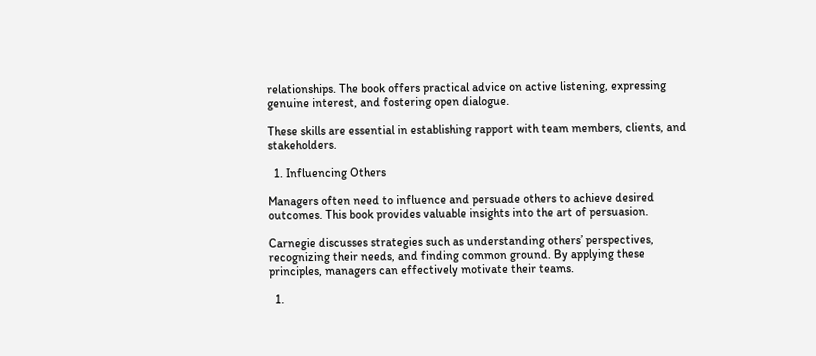relationships. The book offers practical advice on active listening, expressing genuine interest, and fostering open dialogue.

These skills are essential in establishing rapport with team members, clients, and stakeholders.

  1. Influencing Others

Managers often need to influence and persuade others to achieve desired outcomes. This book provides valuable insights into the art of persuasion.

Carnegie discusses strategies such as understanding others’ perspectives, recognizing their needs, and finding common ground. By applying these principles, managers can effectively motivate their teams.

  1.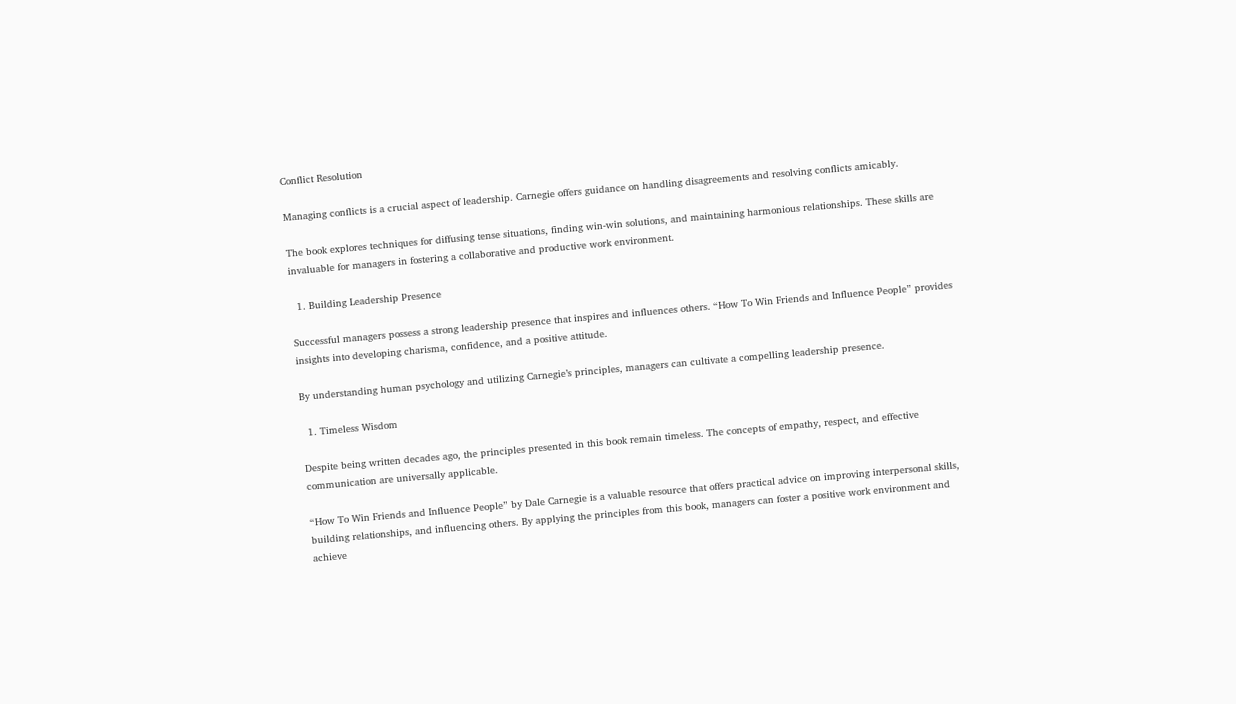Conflict Resolution

Managing conflicts is a crucial aspect of leadership. Carnegie offers guidance on handling disagreements and resolving conflicts amicably.

The book explores techniques for diffusing tense situations, finding win-win solutions, and maintaining harmonious relationships. These skills are invaluable for managers in fostering a collaborative and productive work environment.

  1. Building Leadership Presence

Successful managers possess a strong leadership presence that inspires and influences others. “How To Win Friends and Influence People” provides insights into developing charisma, confidence, and a positive attitude.

By understanding human psychology and utilizing Carnegie’s principles, managers can cultivate a compelling leadership presence.

  1. Timeless Wisdom

Despite being written decades ago, the principles presented in this book remain timeless. The concepts of empathy, respect, and effective communication are universally applicable.

“How To Win Friends and Influence People” by Dale Carnegie is a valuable resource that offers practical advice on improving interpersonal skills, building relationships, and influencing others. By applying the principles from this book, managers can foster a positive work environment and achieve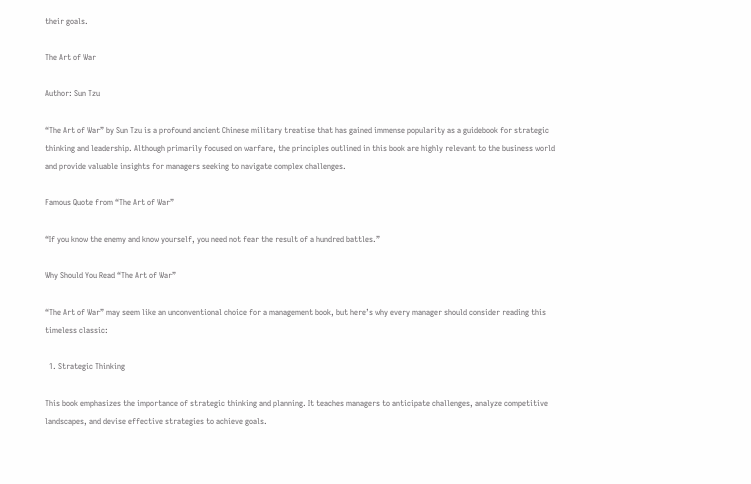their goals.

The Art of War

Author: Sun Tzu

“The Art of War” by Sun Tzu is a profound ancient Chinese military treatise that has gained immense popularity as a guidebook for strategic thinking and leadership. Although primarily focused on warfare, the principles outlined in this book are highly relevant to the business world and provide valuable insights for managers seeking to navigate complex challenges.

Famous Quote from “The Art of War”

“If you know the enemy and know yourself, you need not fear the result of a hundred battles.”

Why Should You Read “The Art of War”

“The Art of War” may seem like an unconventional choice for a management book, but here’s why every manager should consider reading this timeless classic:

  1. Strategic Thinking

This book emphasizes the importance of strategic thinking and planning. It teaches managers to anticipate challenges, analyze competitive landscapes, and devise effective strategies to achieve goals.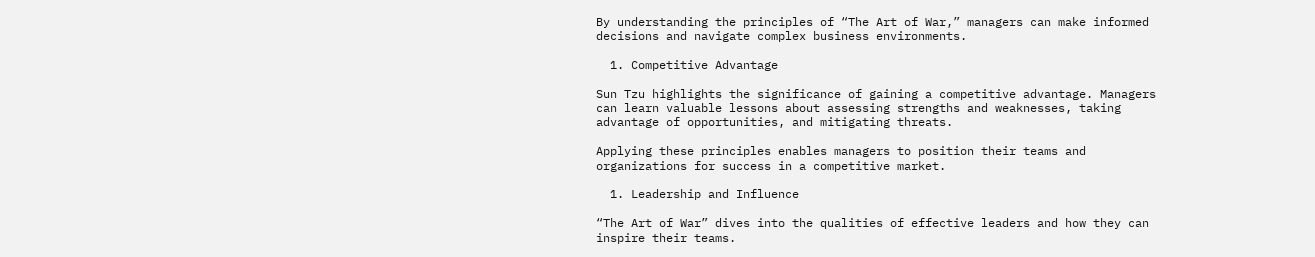By understanding the principles of “The Art of War,” managers can make informed decisions and navigate complex business environments.

  1. Competitive Advantage

Sun Tzu highlights the significance of gaining a competitive advantage. Managers can learn valuable lessons about assessing strengths and weaknesses, taking advantage of opportunities, and mitigating threats.

Applying these principles enables managers to position their teams and organizations for success in a competitive market.

  1. Leadership and Influence

“The Art of War” dives into the qualities of effective leaders and how they can inspire their teams.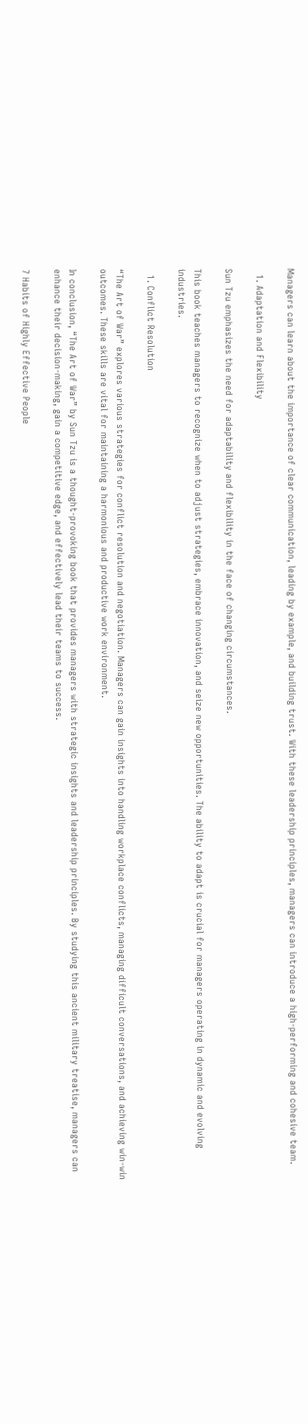Managers can learn about the importance of clear communication, leading by example, and building trust. With these leadership principles, managers can introduce a high-performing and cohesive team.

  1. Adaptation and Flexibility

Sun Tzu emphasizes the need for adaptability and flexibility in the face of changing circumstances.

This book teaches managers to recognize when to adjust strategies, embrace innovation, and seize new opportunities. The ability to adapt is crucial for managers operating in dynamic and evolving industries.

  1. Conflict Resolution

“The Art of War” explores various strategies for conflict resolution and negotiation. Managers can gain insights into handling workplace conflicts, managing difficult conversations, and achieving win-win outcomes. These skills are vital for maintaining a harmonious and productive work environment.

In conclusion, “The Art of War” by Sun Tzu is a thought-provoking book that provides managers with strategic insights and leadership principles. By studying this ancient military treatise, managers can enhance their decision-making, gain a competitive edge, and effectively lead their teams to success.

7 Habits of Highly Effective People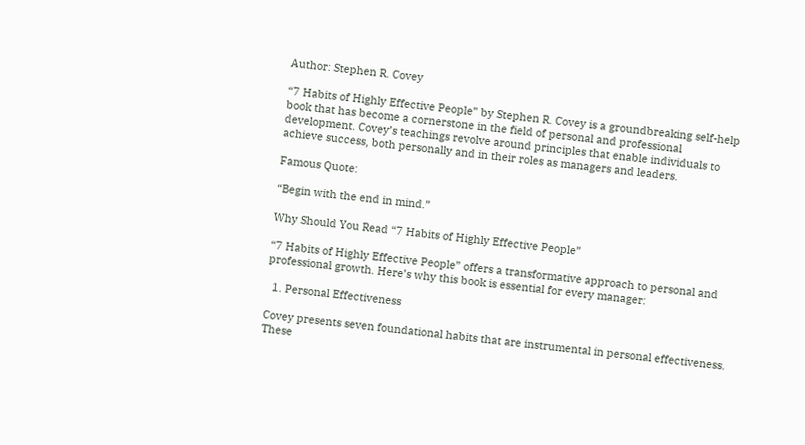Author: Stephen R. Covey

“7 Habits of Highly Effective People” by Stephen R. Covey is a groundbreaking self-help book that has become a cornerstone in the field of personal and professional development. Covey’s teachings revolve around principles that enable individuals to achieve success, both personally and in their roles as managers and leaders.

Famous Quote:

“Begin with the end in mind.”

Why Should You Read “7 Habits of Highly Effective People”

“7 Habits of Highly Effective People” offers a transformative approach to personal and professional growth. Here’s why this book is essential for every manager:

  1. Personal Effectiveness

Covey presents seven foundational habits that are instrumental in personal effectiveness. These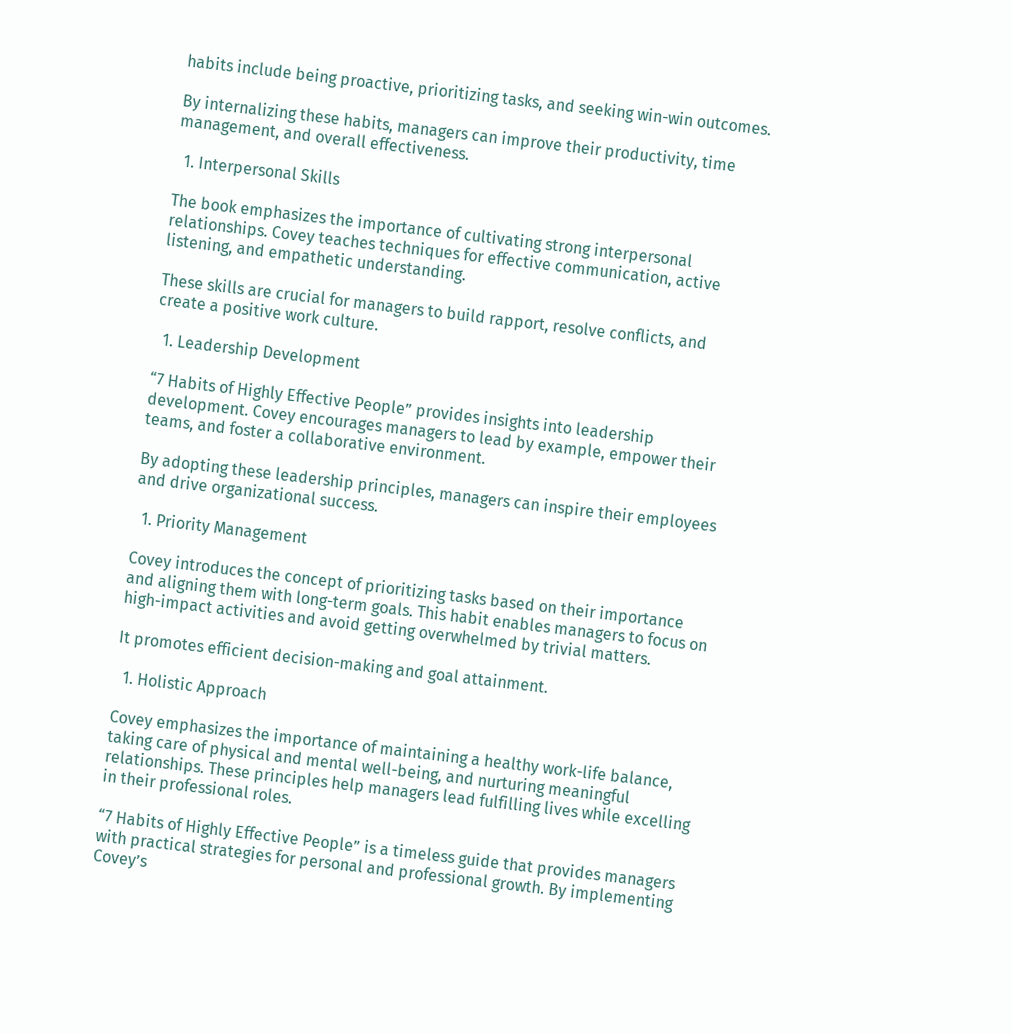habits include being proactive, prioritizing tasks, and seeking win-win outcomes.

By internalizing these habits, managers can improve their productivity, time management, and overall effectiveness.

  1. Interpersonal Skills

The book emphasizes the importance of cultivating strong interpersonal relationships. Covey teaches techniques for effective communication, active listening, and empathetic understanding.

These skills are crucial for managers to build rapport, resolve conflicts, and create a positive work culture.

  1. Leadership Development

“7 Habits of Highly Effective People” provides insights into leadership development. Covey encourages managers to lead by example, empower their teams, and foster a collaborative environment.

By adopting these leadership principles, managers can inspire their employees and drive organizational success.

  1. Priority Management

Covey introduces the concept of prioritizing tasks based on their importance and aligning them with long-term goals. This habit enables managers to focus on high-impact activities and avoid getting overwhelmed by trivial matters.

It promotes efficient decision-making and goal attainment.

  1. Holistic Approach

Covey emphasizes the importance of maintaining a healthy work-life balance, taking care of physical and mental well-being, and nurturing meaningful relationships. These principles help managers lead fulfilling lives while excelling in their professional roles.

“7 Habits of Highly Effective People” is a timeless guide that provides managers with practical strategies for personal and professional growth. By implementing Covey’s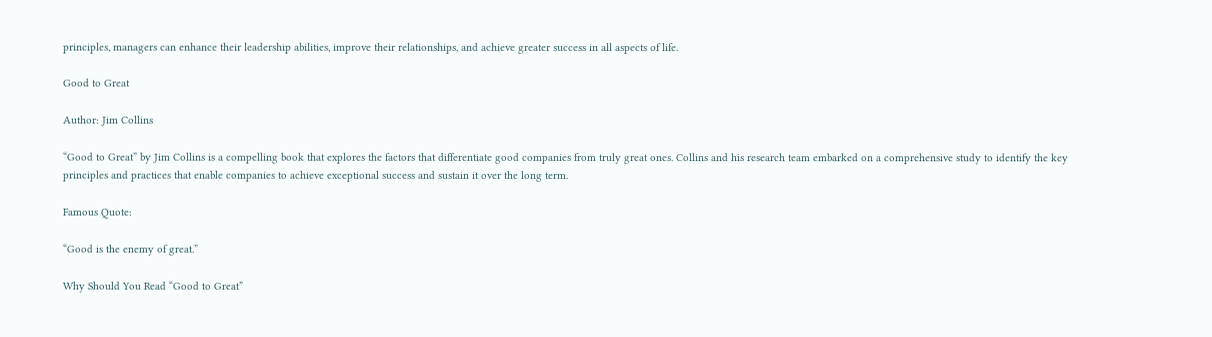principles, managers can enhance their leadership abilities, improve their relationships, and achieve greater success in all aspects of life.

Good to Great

Author: Jim Collins

“Good to Great” by Jim Collins is a compelling book that explores the factors that differentiate good companies from truly great ones. Collins and his research team embarked on a comprehensive study to identify the key principles and practices that enable companies to achieve exceptional success and sustain it over the long term.

Famous Quote:

“Good is the enemy of great.”

Why Should You Read “Good to Great”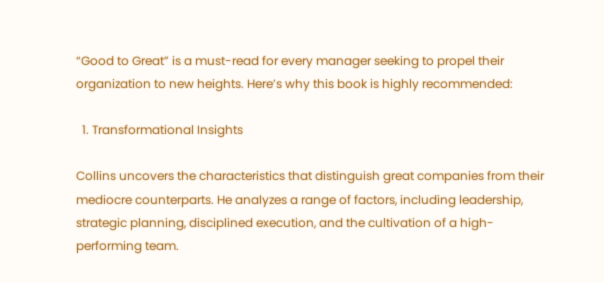“Good to Great” is a must-read for every manager seeking to propel their organization to new heights. Here’s why this book is highly recommended:

  1. Transformational Insights

Collins uncovers the characteristics that distinguish great companies from their mediocre counterparts. He analyzes a range of factors, including leadership, strategic planning, disciplined execution, and the cultivation of a high-performing team.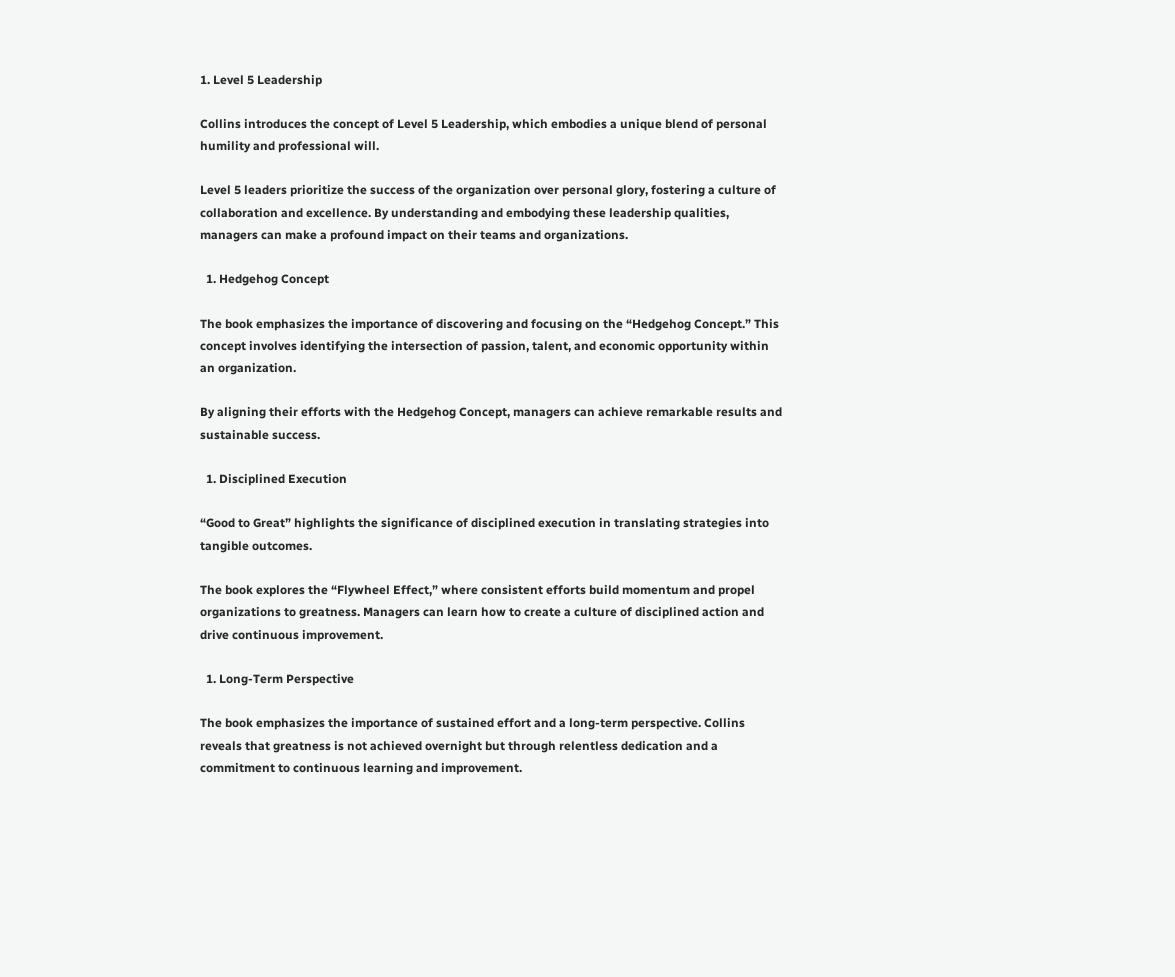1. Level 5 Leadership

Collins introduces the concept of Level 5 Leadership, which embodies a unique blend of personal humility and professional will.

Level 5 leaders prioritize the success of the organization over personal glory, fostering a culture of collaboration and excellence. By understanding and embodying these leadership qualities, managers can make a profound impact on their teams and organizations.

  1. Hedgehog Concept

The book emphasizes the importance of discovering and focusing on the “Hedgehog Concept.” This concept involves identifying the intersection of passion, talent, and economic opportunity within an organization.

By aligning their efforts with the Hedgehog Concept, managers can achieve remarkable results and sustainable success.

  1. Disciplined Execution

“Good to Great” highlights the significance of disciplined execution in translating strategies into tangible outcomes.

The book explores the “Flywheel Effect,” where consistent efforts build momentum and propel organizations to greatness. Managers can learn how to create a culture of disciplined action and drive continuous improvement.

  1. Long-Term Perspective

The book emphasizes the importance of sustained effort and a long-term perspective. Collins reveals that greatness is not achieved overnight but through relentless dedication and a commitment to continuous learning and improvement.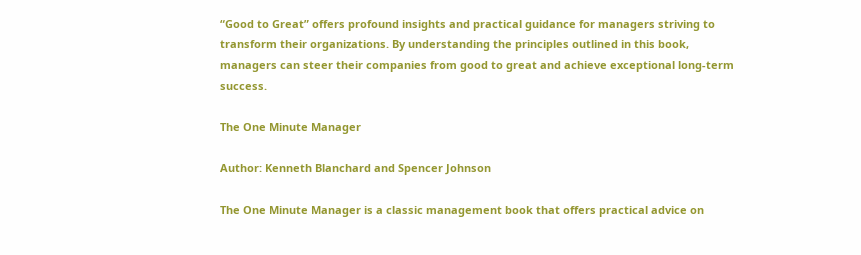“Good to Great” offers profound insights and practical guidance for managers striving to transform their organizations. By understanding the principles outlined in this book, managers can steer their companies from good to great and achieve exceptional long-term success.

The One Minute Manager

Author: Kenneth Blanchard and Spencer Johnson

The One Minute Manager is a classic management book that offers practical advice on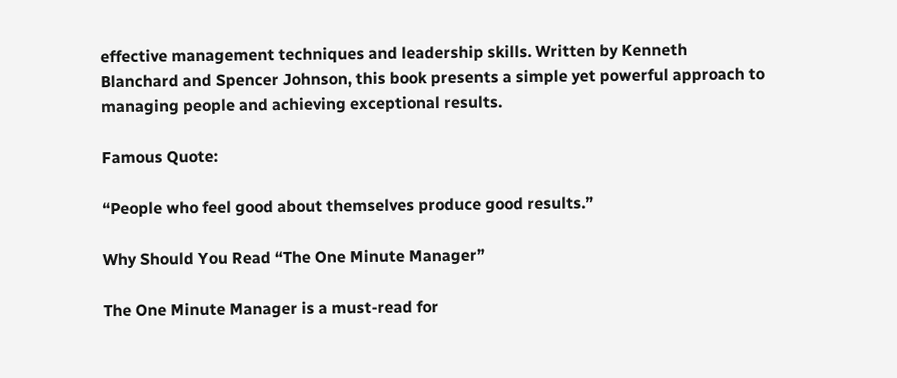effective management techniques and leadership skills. Written by Kenneth Blanchard and Spencer Johnson, this book presents a simple yet powerful approach to managing people and achieving exceptional results.

Famous Quote:

“People who feel good about themselves produce good results.”

Why Should You Read “The One Minute Manager”

The One Minute Manager is a must-read for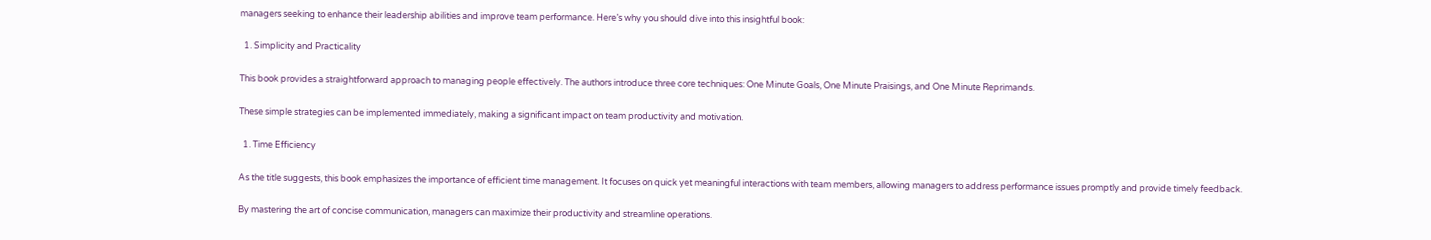managers seeking to enhance their leadership abilities and improve team performance. Here’s why you should dive into this insightful book:

  1. Simplicity and Practicality

This book provides a straightforward approach to managing people effectively. The authors introduce three core techniques: One Minute Goals, One Minute Praisings, and One Minute Reprimands.

These simple strategies can be implemented immediately, making a significant impact on team productivity and motivation.

  1. Time Efficiency

As the title suggests, this book emphasizes the importance of efficient time management. It focuses on quick yet meaningful interactions with team members, allowing managers to address performance issues promptly and provide timely feedback.

By mastering the art of concise communication, managers can maximize their productivity and streamline operations.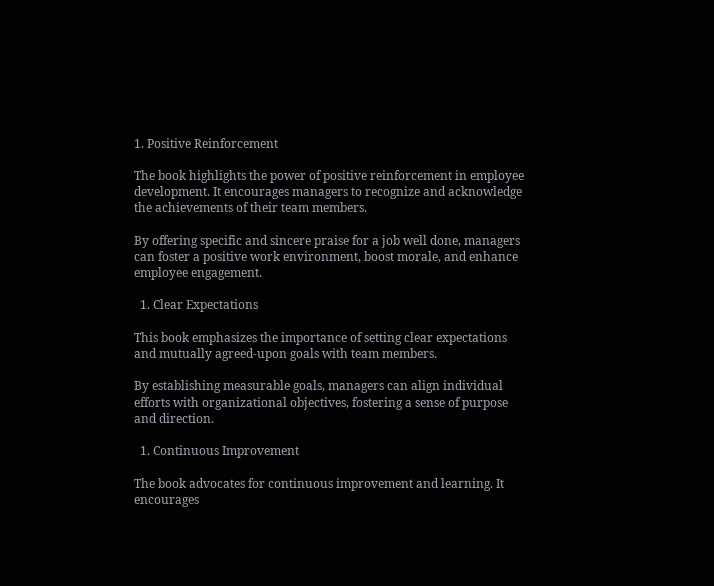1. Positive Reinforcement

The book highlights the power of positive reinforcement in employee development. It encourages managers to recognize and acknowledge the achievements of their team members.

By offering specific and sincere praise for a job well done, managers can foster a positive work environment, boost morale, and enhance employee engagement.

  1. Clear Expectations

This book emphasizes the importance of setting clear expectations and mutually agreed-upon goals with team members.

By establishing measurable goals, managers can align individual efforts with organizational objectives, fostering a sense of purpose and direction.

  1. Continuous Improvement

The book advocates for continuous improvement and learning. It encourages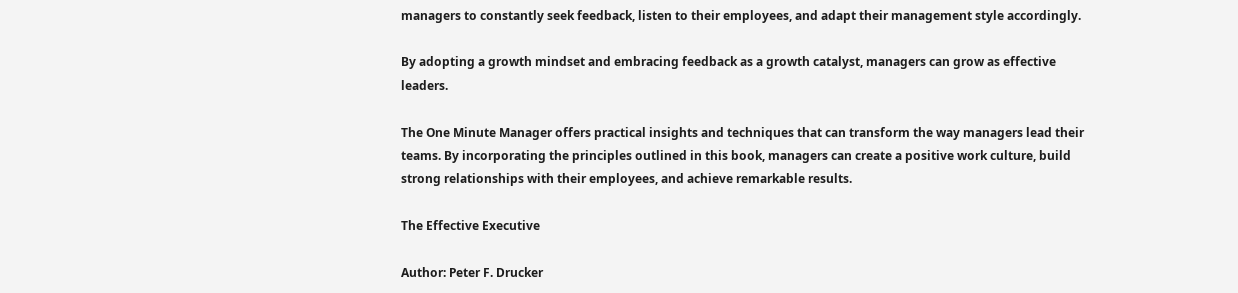managers to constantly seek feedback, listen to their employees, and adapt their management style accordingly.

By adopting a growth mindset and embracing feedback as a growth catalyst, managers can grow as effective leaders.

The One Minute Manager offers practical insights and techniques that can transform the way managers lead their teams. By incorporating the principles outlined in this book, managers can create a positive work culture, build strong relationships with their employees, and achieve remarkable results.

The Effective Executive

Author: Peter F. Drucker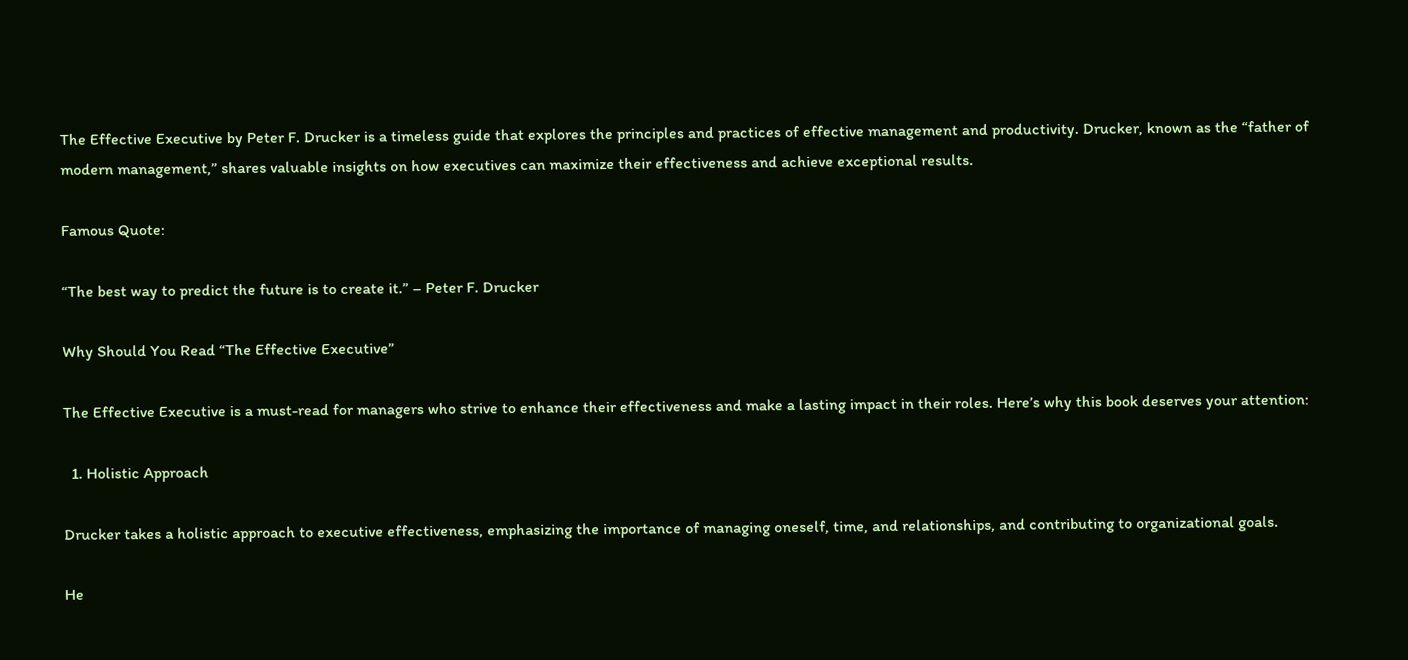The Effective Executive by Peter F. Drucker is a timeless guide that explores the principles and practices of effective management and productivity. Drucker, known as the “father of modern management,” shares valuable insights on how executives can maximize their effectiveness and achieve exceptional results.

Famous Quote:

“The best way to predict the future is to create it.” – Peter F. Drucker

Why Should You Read “The Effective Executive”

The Effective Executive is a must-read for managers who strive to enhance their effectiveness and make a lasting impact in their roles. Here’s why this book deserves your attention:

  1. Holistic Approach

Drucker takes a holistic approach to executive effectiveness, emphasizing the importance of managing oneself, time, and relationships, and contributing to organizational goals.

He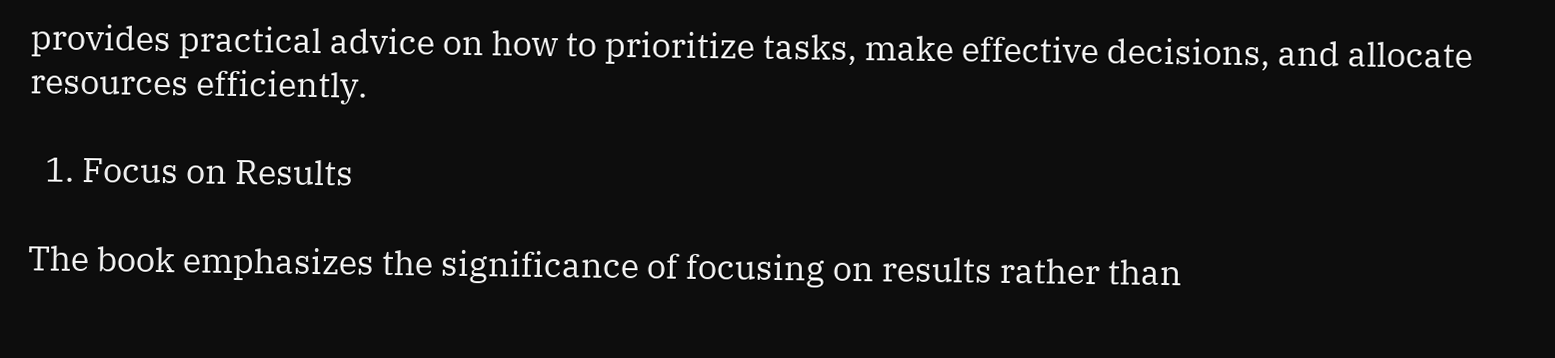provides practical advice on how to prioritize tasks, make effective decisions, and allocate resources efficiently.

  1. Focus on Results

The book emphasizes the significance of focusing on results rather than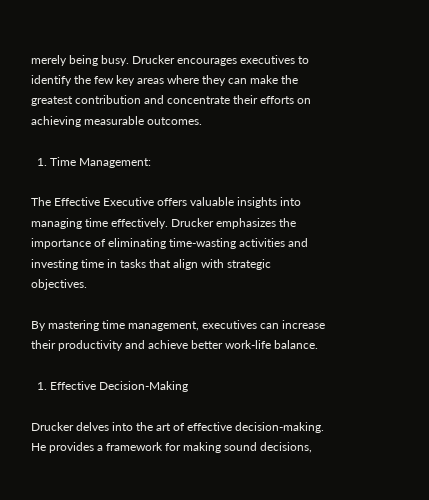merely being busy. Drucker encourages executives to identify the few key areas where they can make the greatest contribution and concentrate their efforts on achieving measurable outcomes.

  1. Time Management:

The Effective Executive offers valuable insights into managing time effectively. Drucker emphasizes the importance of eliminating time-wasting activities and investing time in tasks that align with strategic objectives.

By mastering time management, executives can increase their productivity and achieve better work-life balance.

  1. Effective Decision-Making

Drucker delves into the art of effective decision-making. He provides a framework for making sound decisions,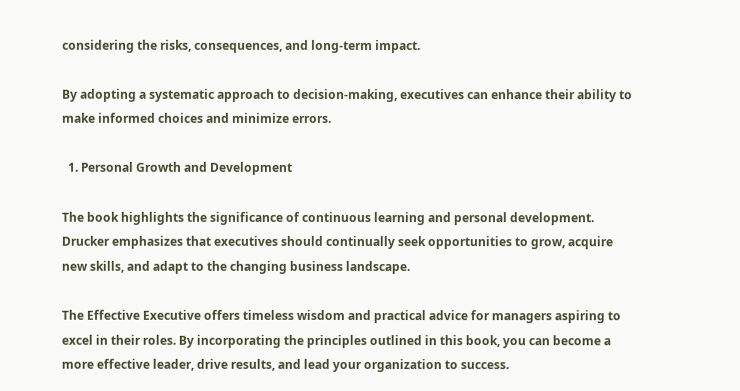considering the risks, consequences, and long-term impact.

By adopting a systematic approach to decision-making, executives can enhance their ability to make informed choices and minimize errors.

  1. Personal Growth and Development

The book highlights the significance of continuous learning and personal development. Drucker emphasizes that executives should continually seek opportunities to grow, acquire new skills, and adapt to the changing business landscape.

The Effective Executive offers timeless wisdom and practical advice for managers aspiring to excel in their roles. By incorporating the principles outlined in this book, you can become a more effective leader, drive results, and lead your organization to success.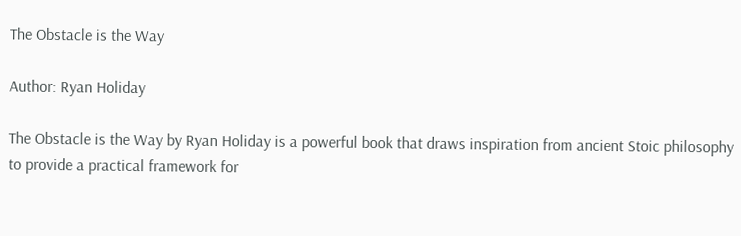The Obstacle is the Way

Author: Ryan Holiday

The Obstacle is the Way by Ryan Holiday is a powerful book that draws inspiration from ancient Stoic philosophy to provide a practical framework for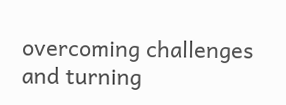overcoming challenges and turning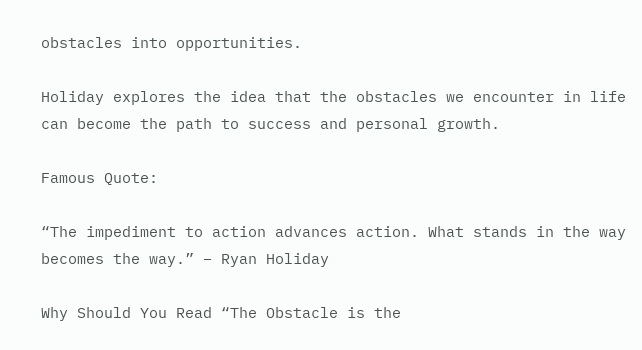obstacles into opportunities.

Holiday explores the idea that the obstacles we encounter in life can become the path to success and personal growth.

Famous Quote:

“The impediment to action advances action. What stands in the way becomes the way.” – Ryan Holiday

Why Should You Read “The Obstacle is the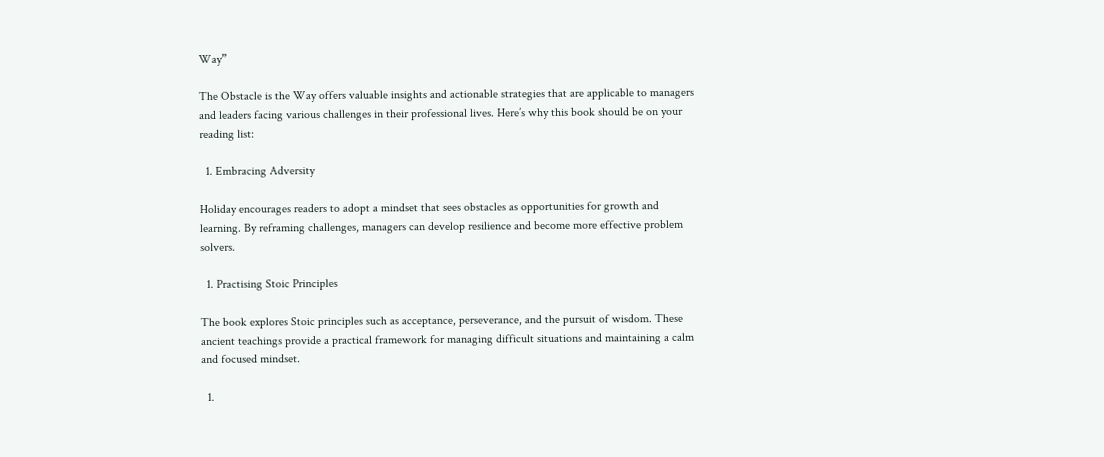Way”

The Obstacle is the Way offers valuable insights and actionable strategies that are applicable to managers and leaders facing various challenges in their professional lives. Here’s why this book should be on your reading list:

  1. Embracing Adversity

Holiday encourages readers to adopt a mindset that sees obstacles as opportunities for growth and learning. By reframing challenges, managers can develop resilience and become more effective problem solvers.

  1. Practising Stoic Principles

The book explores Stoic principles such as acceptance, perseverance, and the pursuit of wisdom. These ancient teachings provide a practical framework for managing difficult situations and maintaining a calm and focused mindset.

  1.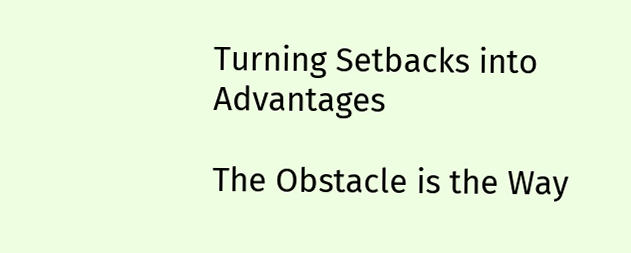Turning Setbacks into Advantages

The Obstacle is the Way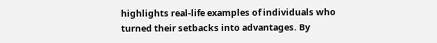highlights real-life examples of individuals who turned their setbacks into advantages. By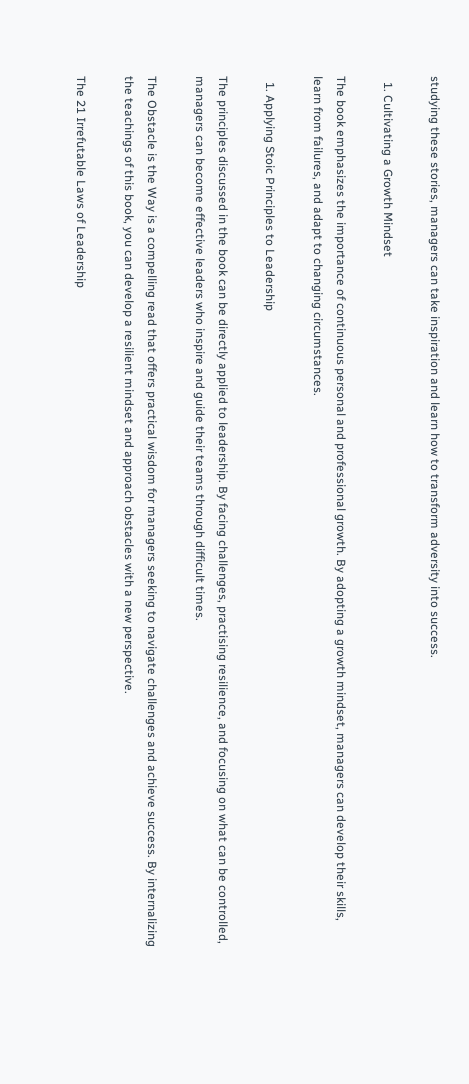studying these stories, managers can take inspiration and learn how to transform adversity into success.

  1. Cultivating a Growth Mindset

The book emphasizes the importance of continuous personal and professional growth. By adopting a growth mindset, managers can develop their skills, learn from failures, and adapt to changing circumstances.

  1. Applying Stoic Principles to Leadership

The principles discussed in the book can be directly applied to leadership. By facing challenges, practising resilience, and focusing on what can be controlled, managers can become effective leaders who inspire and guide their teams through difficult times.

The Obstacle is the Way is a compelling read that offers practical wisdom for managers seeking to navigate challenges and achieve success. By internalizing the teachings of this book, you can develop a resilient mindset and approach obstacles with a new perspective.

The 21 Irrefutable Laws of Leadership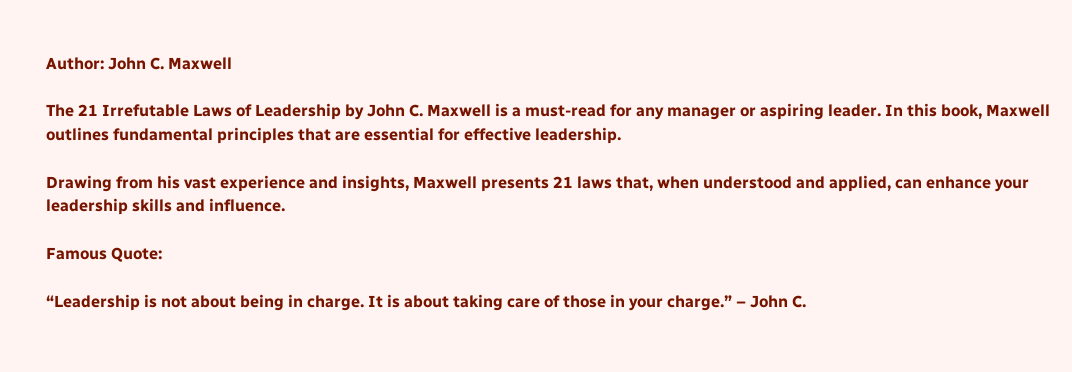Author: John C. Maxwell

The 21 Irrefutable Laws of Leadership by John C. Maxwell is a must-read for any manager or aspiring leader. In this book, Maxwell outlines fundamental principles that are essential for effective leadership.

Drawing from his vast experience and insights, Maxwell presents 21 laws that, when understood and applied, can enhance your leadership skills and influence.

Famous Quote:

“Leadership is not about being in charge. It is about taking care of those in your charge.” – John C.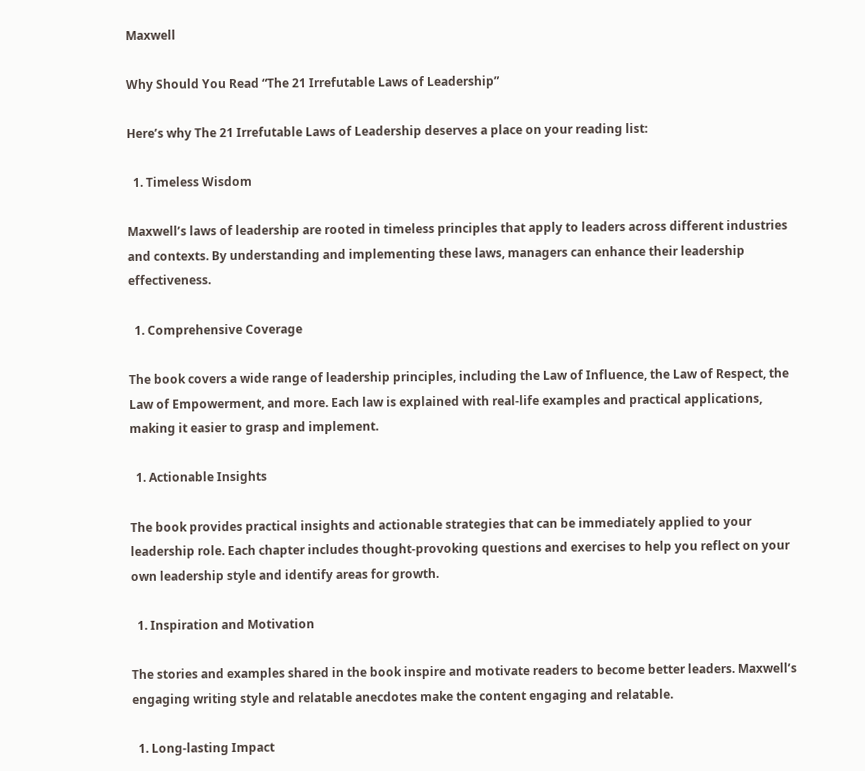Maxwell

Why Should You Read “The 21 Irrefutable Laws of Leadership”

Here’s why The 21 Irrefutable Laws of Leadership deserves a place on your reading list:

  1. Timeless Wisdom

Maxwell’s laws of leadership are rooted in timeless principles that apply to leaders across different industries and contexts. By understanding and implementing these laws, managers can enhance their leadership effectiveness.

  1. Comprehensive Coverage

The book covers a wide range of leadership principles, including the Law of Influence, the Law of Respect, the Law of Empowerment, and more. Each law is explained with real-life examples and practical applications, making it easier to grasp and implement.

  1. Actionable Insights

The book provides practical insights and actionable strategies that can be immediately applied to your leadership role. Each chapter includes thought-provoking questions and exercises to help you reflect on your own leadership style and identify areas for growth.

  1. Inspiration and Motivation

The stories and examples shared in the book inspire and motivate readers to become better leaders. Maxwell’s engaging writing style and relatable anecdotes make the content engaging and relatable.

  1. Long-lasting Impact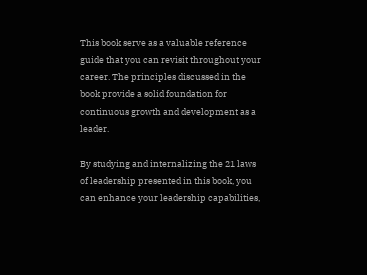This book serve as a valuable reference guide that you can revisit throughout your career. The principles discussed in the book provide a solid foundation for continuous growth and development as a leader.

By studying and internalizing the 21 laws of leadership presented in this book, you can enhance your leadership capabilities,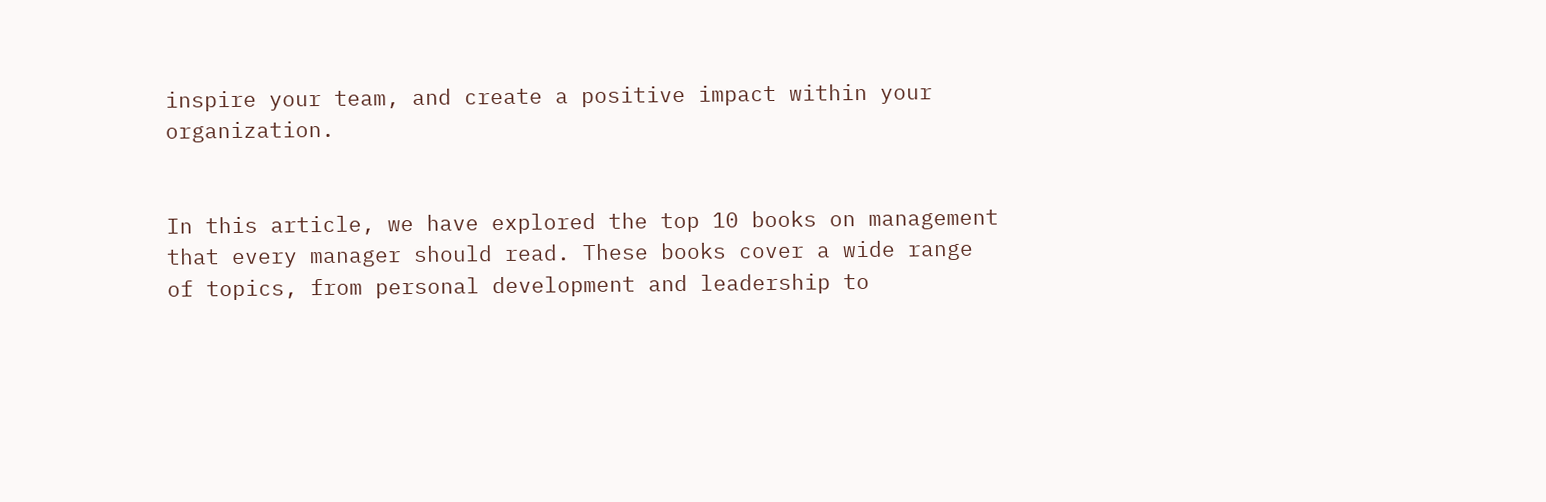inspire your team, and create a positive impact within your organization.


In this article, we have explored the top 10 books on management that every manager should read. These books cover a wide range of topics, from personal development and leadership to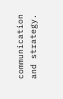communication and strategy.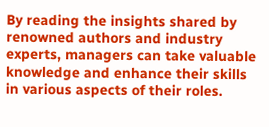By reading the insights shared by renowned authors and industry experts, managers can take valuable knowledge and enhance their skills in various aspects of their roles.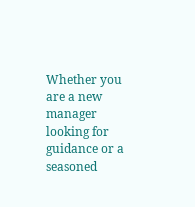Whether you are a new manager looking for guidance or a seasoned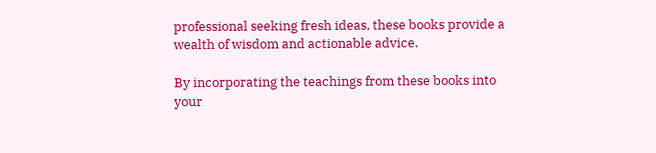professional seeking fresh ideas, these books provide a wealth of wisdom and actionable advice.

By incorporating the teachings from these books into your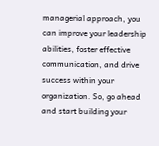managerial approach, you can improve your leadership abilities, foster effective communication, and drive success within your organization. So, go ahead and start building your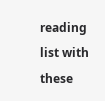reading list with these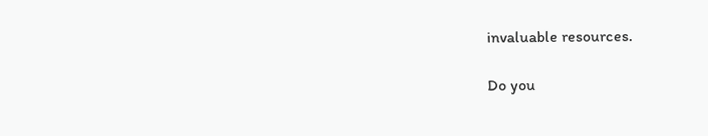invaluable resources.

Do you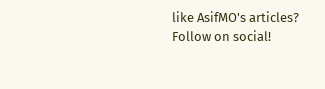like AsifMO's articles? Follow on social!